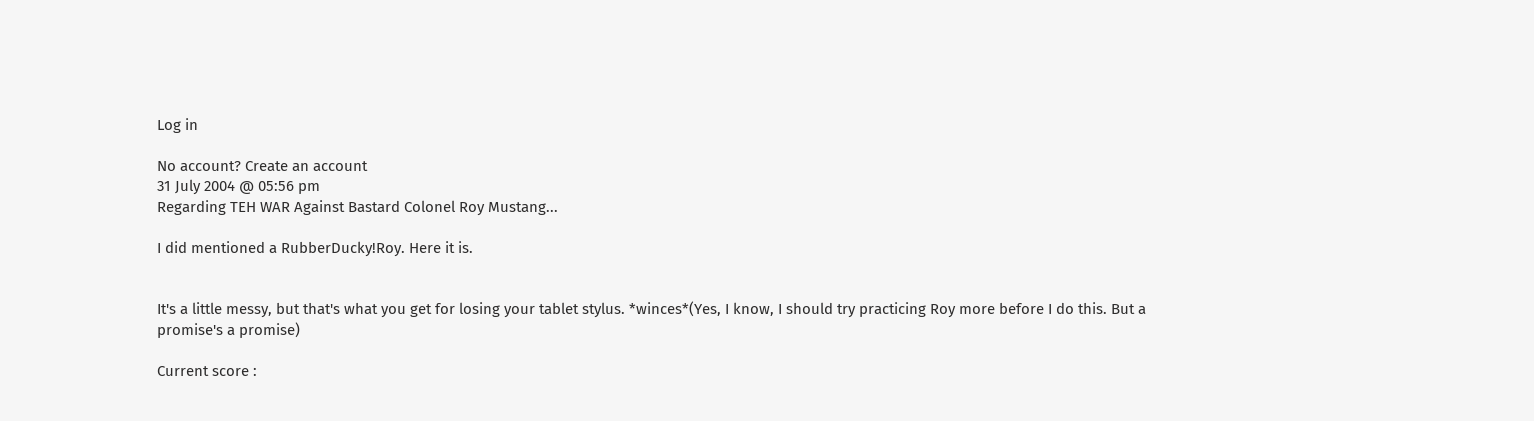Log in

No account? Create an account
31 July 2004 @ 05:56 pm
Regarding TEH WAR Against Bastard Colonel Roy Mustang...

I did mentioned a RubberDucky!Roy. Here it is.


It's a little messy, but that's what you get for losing your tablet stylus. *winces*(Yes, I know, I should try practicing Roy more before I do this. But a promise's a promise)

Current score :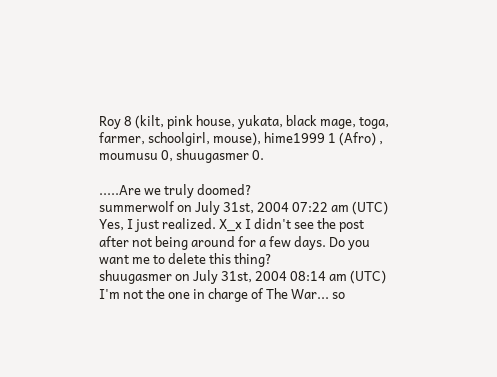Roy 8 (kilt, pink house, yukata, black mage, toga, farmer, schoolgirl, mouse), hime1999 1 (Afro) , moumusu 0, shuugasmer 0.

.....Are we truly doomed?
summerwolf on July 31st, 2004 07:22 am (UTC)
Yes, I just realized. X_x I didn't see the post after not being around for a few days. Do you want me to delete this thing?
shuugasmer on July 31st, 2004 08:14 am (UTC)
I'm not the one in charge of The War... so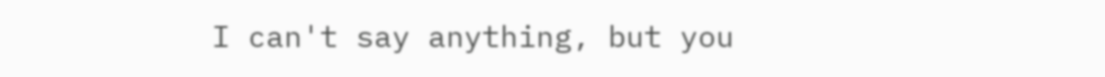I can't say anything, but you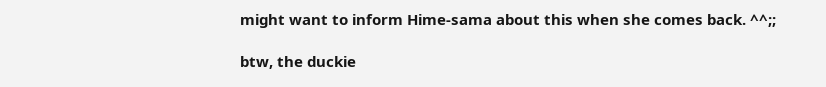might want to inform Hime-sama about this when she comes back. ^^;;

btw, the duckie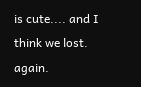is cute.... and I think we lost. again.